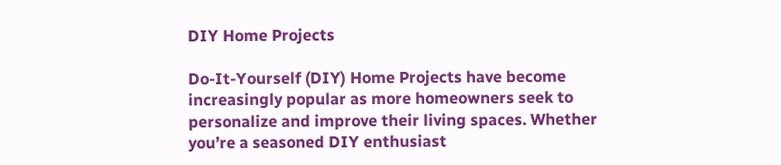DIY Home Projects

Do-It-Yourself (DIY) Home Projects have become increasingly popular as more homeowners seek to personalize and improve their living spaces. Whether you’re a seasoned DIY enthusiast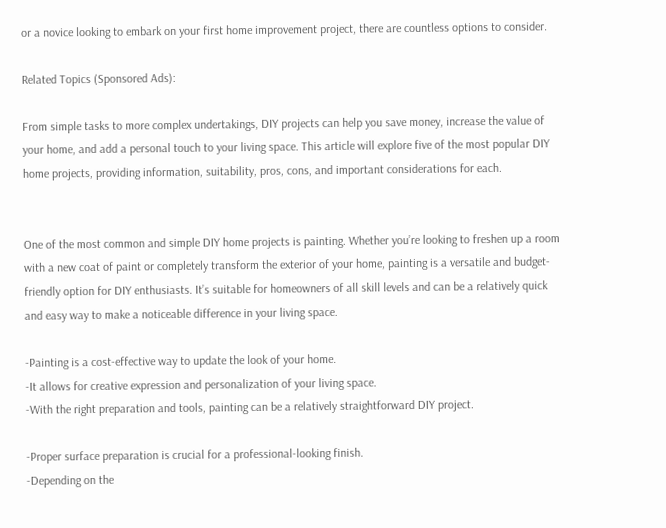or a novice looking to embark on your first home improvement project, there are countless options to consider.

Related Topics (Sponsored Ads):

From simple tasks to more complex undertakings, DIY projects can help you save money, increase the value of your home, and add a personal touch to your living space. This article will explore five of the most popular DIY home projects, providing information, suitability, pros, cons, and important considerations for each.


One of the most common and simple DIY home projects is painting. Whether you’re looking to freshen up a room with a new coat of paint or completely transform the exterior of your home, painting is a versatile and budget-friendly option for DIY enthusiasts. It’s suitable for homeowners of all skill levels and can be a relatively quick and easy way to make a noticeable difference in your living space.

-Painting is a cost-effective way to update the look of your home.
-It allows for creative expression and personalization of your living space.
-With the right preparation and tools, painting can be a relatively straightforward DIY project.

-Proper surface preparation is crucial for a professional-looking finish.
-Depending on the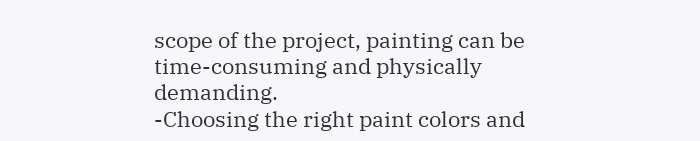scope of the project, painting can be time-consuming and physically demanding.
-Choosing the right paint colors and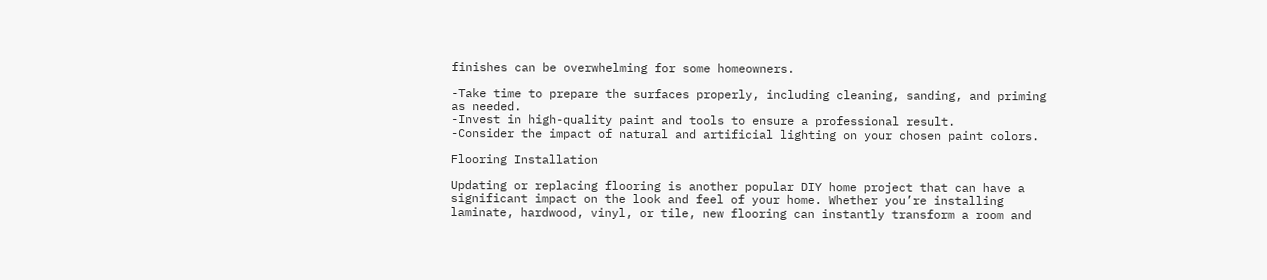finishes can be overwhelming for some homeowners.

-Take time to prepare the surfaces properly, including cleaning, sanding, and priming as needed.
-Invest in high-quality paint and tools to ensure a professional result.
-Consider the impact of natural and artificial lighting on your chosen paint colors.

Flooring Installation

Updating or replacing flooring is another popular DIY home project that can have a significant impact on the look and feel of your home. Whether you’re installing laminate, hardwood, vinyl, or tile, new flooring can instantly transform a room and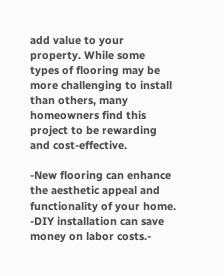add value to your property. While some types of flooring may be more challenging to install than others, many homeowners find this project to be rewarding and cost-effective.

-New flooring can enhance the aesthetic appeal and functionality of your home.
-DIY installation can save money on labor costs.-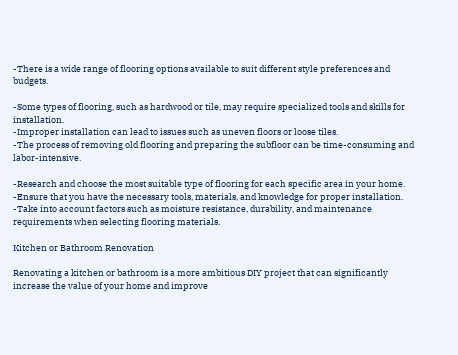-There is a wide range of flooring options available to suit different style preferences and budgets.

-Some types of flooring, such as hardwood or tile, may require specialized tools and skills for installation.
-Improper installation can lead to issues such as uneven floors or loose tiles.
-The process of removing old flooring and preparing the subfloor can be time-consuming and labor-intensive.

-Research and choose the most suitable type of flooring for each specific area in your home.
-Ensure that you have the necessary tools, materials, and knowledge for proper installation.
-Take into account factors such as moisture resistance, durability, and maintenance requirements when selecting flooring materials.

Kitchen or Bathroom Renovation

Renovating a kitchen or bathroom is a more ambitious DIY project that can significantly increase the value of your home and improve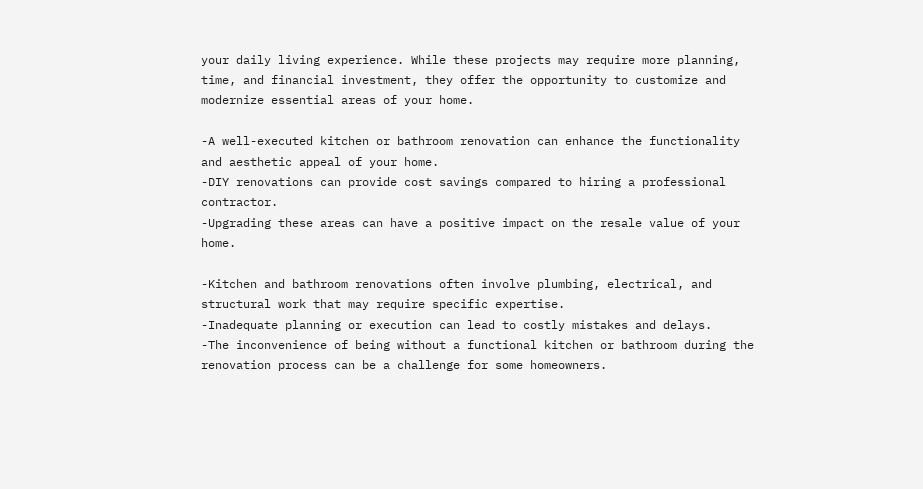your daily living experience. While these projects may require more planning, time, and financial investment, they offer the opportunity to customize and modernize essential areas of your home.

-A well-executed kitchen or bathroom renovation can enhance the functionality and aesthetic appeal of your home.
-DIY renovations can provide cost savings compared to hiring a professional contractor.
-Upgrading these areas can have a positive impact on the resale value of your home.

-Kitchen and bathroom renovations often involve plumbing, electrical, and structural work that may require specific expertise.
-Inadequate planning or execution can lead to costly mistakes and delays.
-The inconvenience of being without a functional kitchen or bathroom during the renovation process can be a challenge for some homeowners.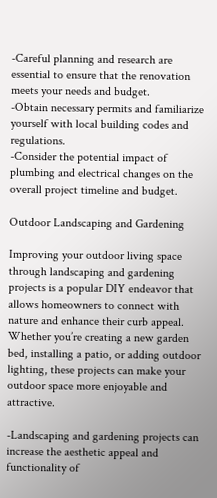-Careful planning and research are essential to ensure that the renovation meets your needs and budget.
-Obtain necessary permits and familiarize yourself with local building codes and regulations.
-Consider the potential impact of plumbing and electrical changes on the overall project timeline and budget.

Outdoor Landscaping and Gardening

Improving your outdoor living space through landscaping and gardening projects is a popular DIY endeavor that allows homeowners to connect with nature and enhance their curb appeal. Whether you’re creating a new garden bed, installing a patio, or adding outdoor lighting, these projects can make your outdoor space more enjoyable and attractive.

-Landscaping and gardening projects can increase the aesthetic appeal and functionality of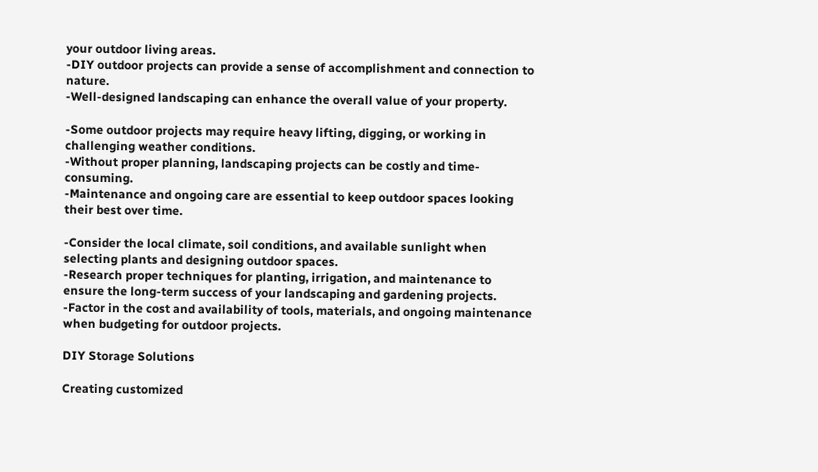your outdoor living areas.
-DIY outdoor projects can provide a sense of accomplishment and connection to nature.
-Well-designed landscaping can enhance the overall value of your property.

-Some outdoor projects may require heavy lifting, digging, or working in challenging weather conditions.
-Without proper planning, landscaping projects can be costly and time-consuming.
-Maintenance and ongoing care are essential to keep outdoor spaces looking their best over time.

-Consider the local climate, soil conditions, and available sunlight when selecting plants and designing outdoor spaces.
-Research proper techniques for planting, irrigation, and maintenance to ensure the long-term success of your landscaping and gardening projects.
-Factor in the cost and availability of tools, materials, and ongoing maintenance when budgeting for outdoor projects.

DIY Storage Solutions

Creating customized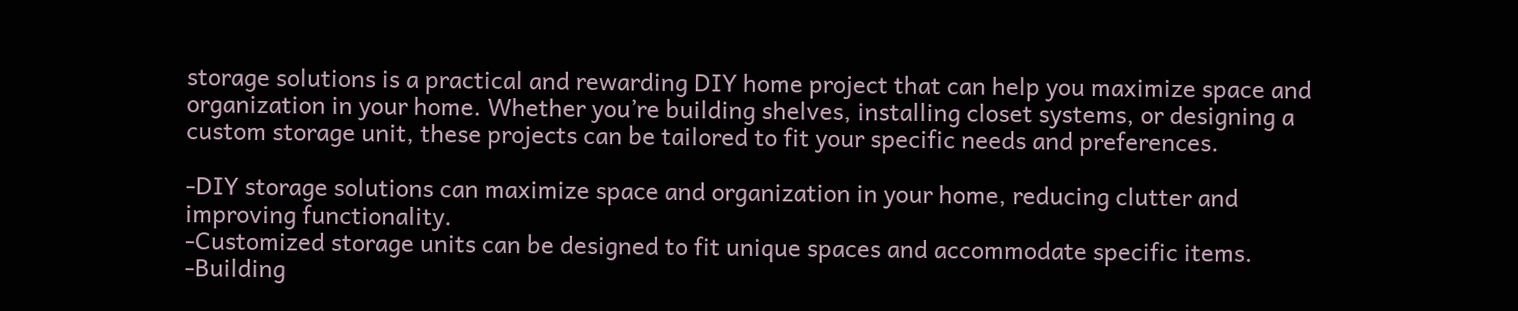storage solutions is a practical and rewarding DIY home project that can help you maximize space and organization in your home. Whether you’re building shelves, installing closet systems, or designing a custom storage unit, these projects can be tailored to fit your specific needs and preferences.

-DIY storage solutions can maximize space and organization in your home, reducing clutter and improving functionality.
-Customized storage units can be designed to fit unique spaces and accommodate specific items.
-Building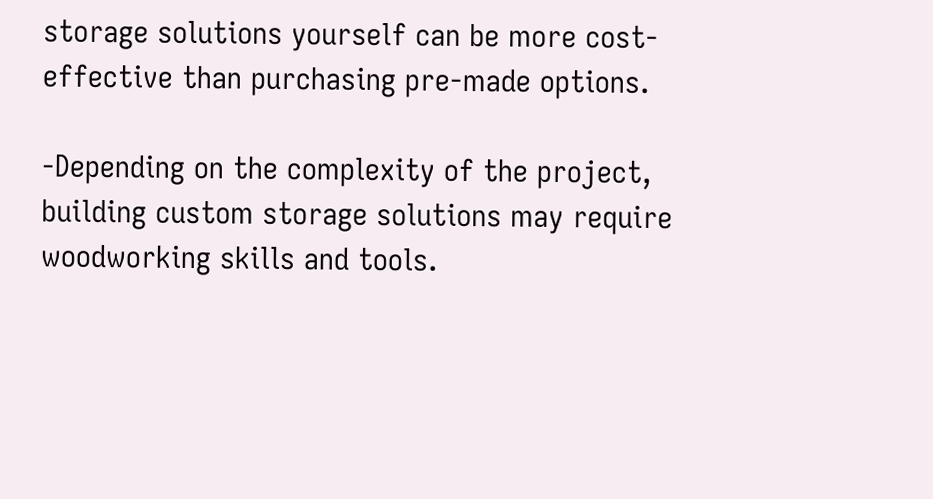storage solutions yourself can be more cost-effective than purchasing pre-made options.

-Depending on the complexity of the project, building custom storage solutions may require woodworking skills and tools.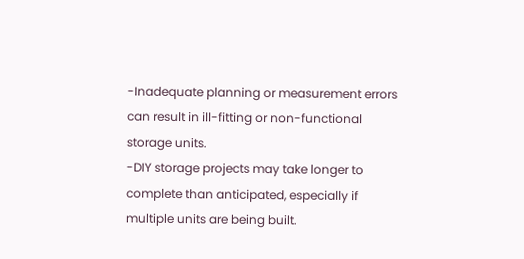-Inadequate planning or measurement errors can result in ill-fitting or non-functional storage units.
-DIY storage projects may take longer to complete than anticipated, especially if multiple units are being built.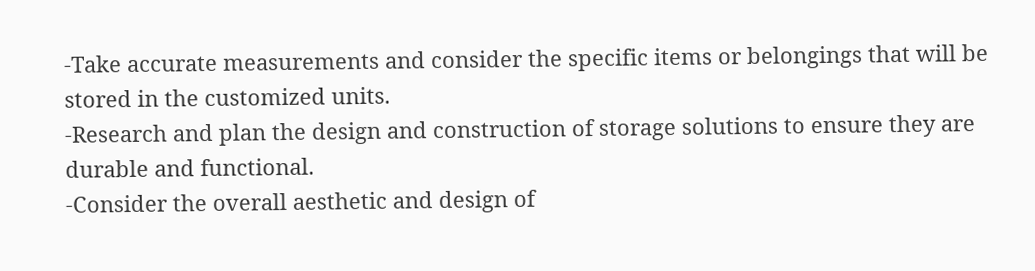-Take accurate measurements and consider the specific items or belongings that will be stored in the customized units.
-Research and plan the design and construction of storage solutions to ensure they are durable and functional.
-Consider the overall aesthetic and design of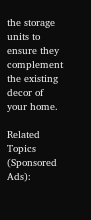the storage units to ensure they complement the existing decor of your home.

Related Topics (Sponsored Ads):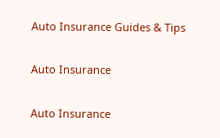Auto Insurance Guides & Tips

Auto Insurance

Auto Insurance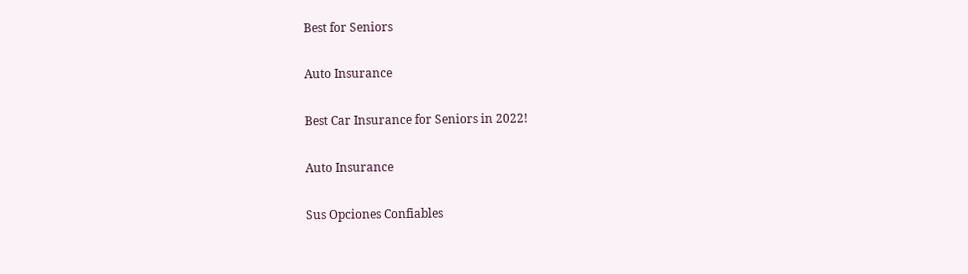Best for Seniors

Auto Insurance

Best Car Insurance for Seniors in 2022!

Auto Insurance

Sus Opciones Confiables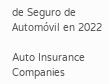de Seguro de Automóvil en 2022

Auto Insurance Companies